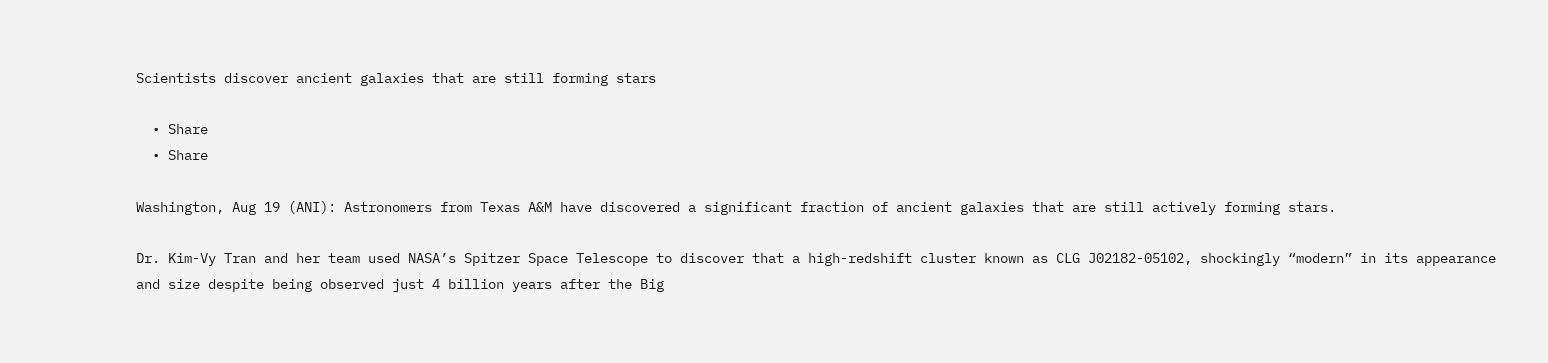Scientists discover ancient galaxies that are still forming stars

  • Share
  • Share

Washington, Aug 19 (ANI): Astronomers from Texas A&M have discovered a significant fraction of ancient galaxies that are still actively forming stars.

Dr. Kim-Vy Tran and her team used NASA’s Spitzer Space Telescope to discover that a high-redshift cluster known as CLG J02182-05102, shockingly “modern” in its appearance and size despite being observed just 4 billion years after the Big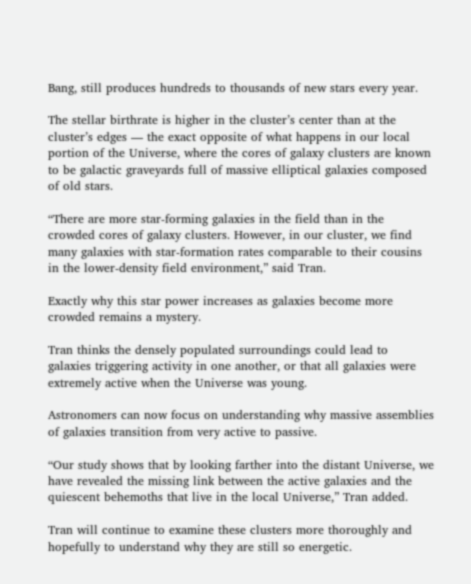Bang, still produces hundreds to thousands of new stars every year.

The stellar birthrate is higher in the cluster’s center than at the cluster’s edges — the exact opposite of what happens in our local portion of the Universe, where the cores of galaxy clusters are known to be galactic graveyards full of massive elliptical galaxies composed of old stars.

“There are more star-forming galaxies in the field than in the crowded cores of galaxy clusters. However, in our cluster, we find many galaxies with star-formation rates comparable to their cousins in the lower-density field environment,” said Tran.

Exactly why this star power increases as galaxies become more crowded remains a mystery.

Tran thinks the densely populated surroundings could lead to galaxies triggering activity in one another, or that all galaxies were extremely active when the Universe was young.

Astronomers can now focus on understanding why massive assemblies of galaxies transition from very active to passive.

“Our study shows that by looking farther into the distant Universe, we have revealed the missing link between the active galaxies and the quiescent behemoths that live in the local Universe,” Tran added.

Tran will continue to examine these clusters more thoroughly and hopefully to understand why they are still so energetic.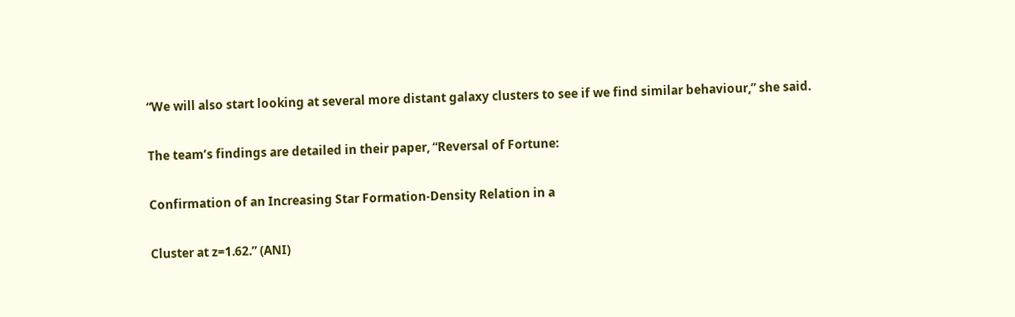“We will also start looking at several more distant galaxy clusters to see if we find similar behaviour,” she said.

The team’s findings are detailed in their paper, “Reversal of Fortune:

Confirmation of an Increasing Star Formation-Density Relation in a

Cluster at z=1.62.” (ANI)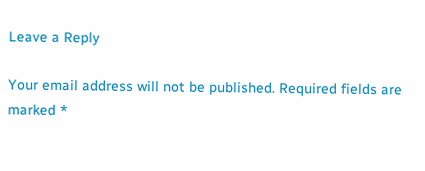Leave a Reply

Your email address will not be published. Required fields are marked *